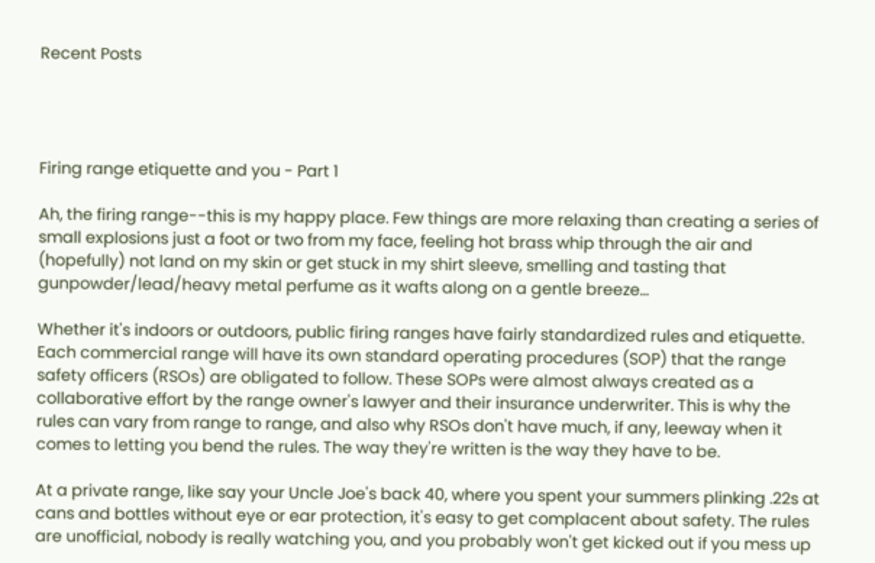Recent Posts




Firing range etiquette and you - Part 1

Ah, the firing range--this is my happy place. Few things are more relaxing than creating a series of small explosions just a foot or two from my face, feeling hot brass whip through the air and (hopefully) not land on my skin or get stuck in my shirt sleeve, smelling and tasting that gunpowder/lead/heavy metal perfume as it wafts along on a gentle breeze...

Whether it's indoors or outdoors, public firing ranges have fairly standardized rules and etiquette. Each commercial range will have its own standard operating procedures (SOP) that the range safety officers (RSOs) are obligated to follow. These SOPs were almost always created as a collaborative effort by the range owner's lawyer and their insurance underwriter. This is why the rules can vary from range to range, and also why RSOs don't have much, if any, leeway when it comes to letting you bend the rules. The way they're written is the way they have to be.

At a private range, like say your Uncle Joe's back 40, where you spent your summers plinking .22s at cans and bottles without eye or ear protection, it's easy to get complacent about safety. The rules are unofficial, nobody is really watching you, and you probably won't get kicked out if you mess up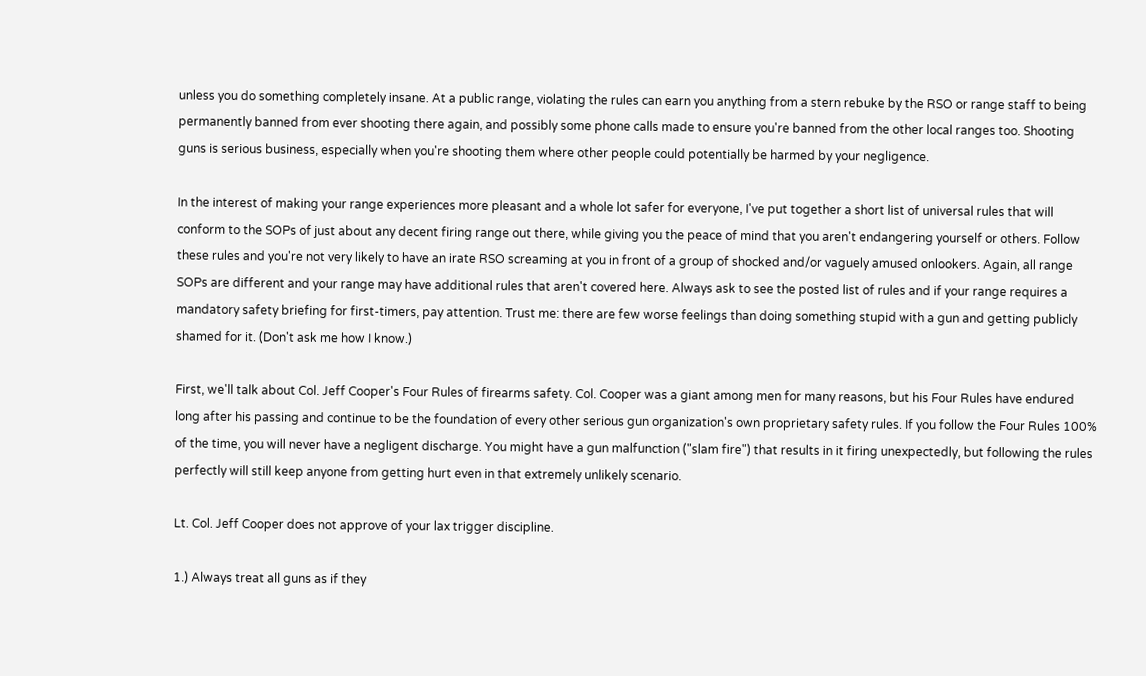unless you do something completely insane. At a public range, violating the rules can earn you anything from a stern rebuke by the RSO or range staff to being permanently banned from ever shooting there again, and possibly some phone calls made to ensure you're banned from the other local ranges too. Shooting guns is serious business, especially when you're shooting them where other people could potentially be harmed by your negligence.

In the interest of making your range experiences more pleasant and a whole lot safer for everyone, I've put together a short list of universal rules that will conform to the SOPs of just about any decent firing range out there, while giving you the peace of mind that you aren't endangering yourself or others. Follow these rules and you're not very likely to have an irate RSO screaming at you in front of a group of shocked and/or vaguely amused onlookers. Again, all range SOPs are different and your range may have additional rules that aren't covered here. Always ask to see the posted list of rules and if your range requires a mandatory safety briefing for first-timers, pay attention. Trust me: there are few worse feelings than doing something stupid with a gun and getting publicly shamed for it. (Don't ask me how I know.)

First, we'll talk about Col. Jeff Cooper's Four Rules of firearms safety. Col. Cooper was a giant among men for many reasons, but his Four Rules have endured long after his passing and continue to be the foundation of every other serious gun organization's own proprietary safety rules. If you follow the Four Rules 100% of the time, you will never have a negligent discharge. You might have a gun malfunction ("slam fire") that results in it firing unexpectedly, but following the rules perfectly will still keep anyone from getting hurt even in that extremely unlikely scenario.

Lt. Col. Jeff Cooper does not approve of your lax trigger discipline.

1.) Always treat all guns as if they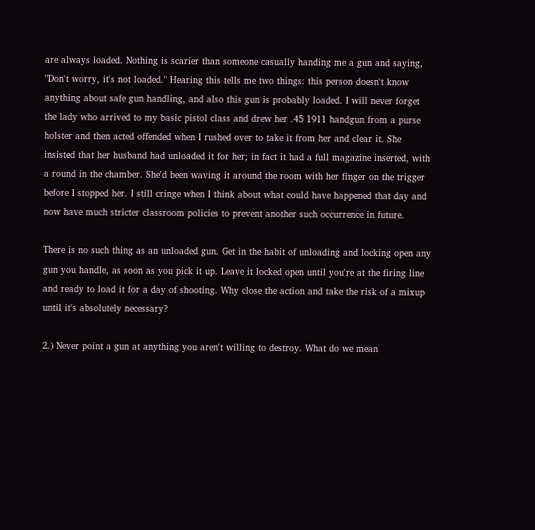are always loaded. Nothing is scarier than someone casually handing me a gun and saying, "Don't worry, it's not loaded." Hearing this tells me two things: this person doesn't know anything about safe gun handling, and also this gun is probably loaded. I will never forget the lady who arrived to my basic pistol class and drew her .45 1911 handgun from a purse holster and then acted offended when I rushed over to take it from her and clear it. She insisted that her husband had unloaded it for her; in fact it had a full magazine inserted, with a round in the chamber. She'd been waving it around the room with her finger on the trigger before I stopped her. I still cringe when I think about what could have happened that day and now have much stricter classroom policies to prevent another such occurrence in future.

There is no such thing as an unloaded gun. Get in the habit of unloading and locking open any gun you handle, as soon as you pick it up. Leave it locked open until you're at the firing line and ready to load it for a day of shooting. Why close the action and take the risk of a mixup until it's absolutely necessary?

2.) Never point a gun at anything you aren't willing to destroy. What do we mean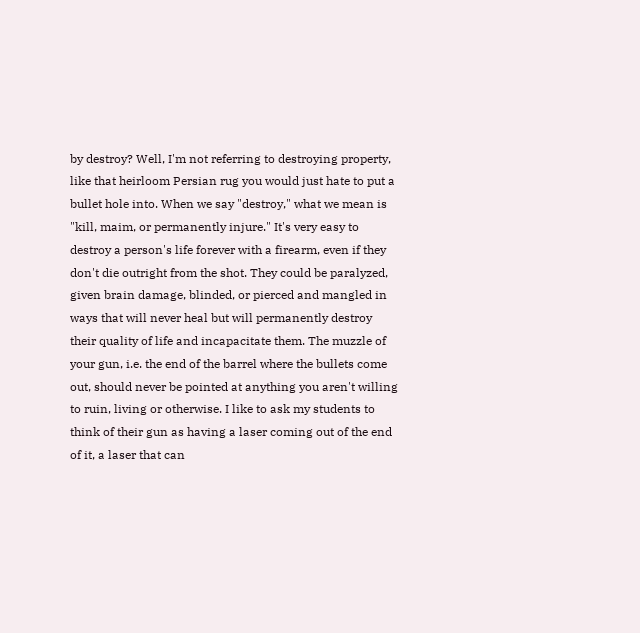by destroy? Well, I'm not referring to destroying property, like that heirloom Persian rug you would just hate to put a bullet hole into. When we say "destroy," what we mean is "kill, maim, or permanently injure." It's very easy to destroy a person's life forever with a firearm, even if they don't die outright from the shot. They could be paralyzed, given brain damage, blinded, or pierced and mangled in ways that will never heal but will permanently destroy their quality of life and incapacitate them. The muzzle of your gun, i.e. the end of the barrel where the bullets come out, should never be pointed at anything you aren't willing to ruin, living or otherwise. I like to ask my students to think of their gun as having a laser coming out of the end of it, a laser that can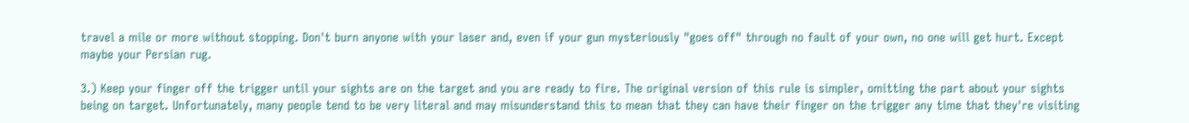travel a mile or more without stopping. Don't burn anyone with your laser and, even if your gun mysteriously "goes off" through no fault of your own, no one will get hurt. Except maybe your Persian rug.

3.) Keep your finger off the trigger until your sights are on the target and you are ready to fire. The original version of this rule is simpler, omitting the part about your sights being on target. Unfortunately, many people tend to be very literal and may misunderstand this to mean that they can have their finger on the trigger any time that they're visiting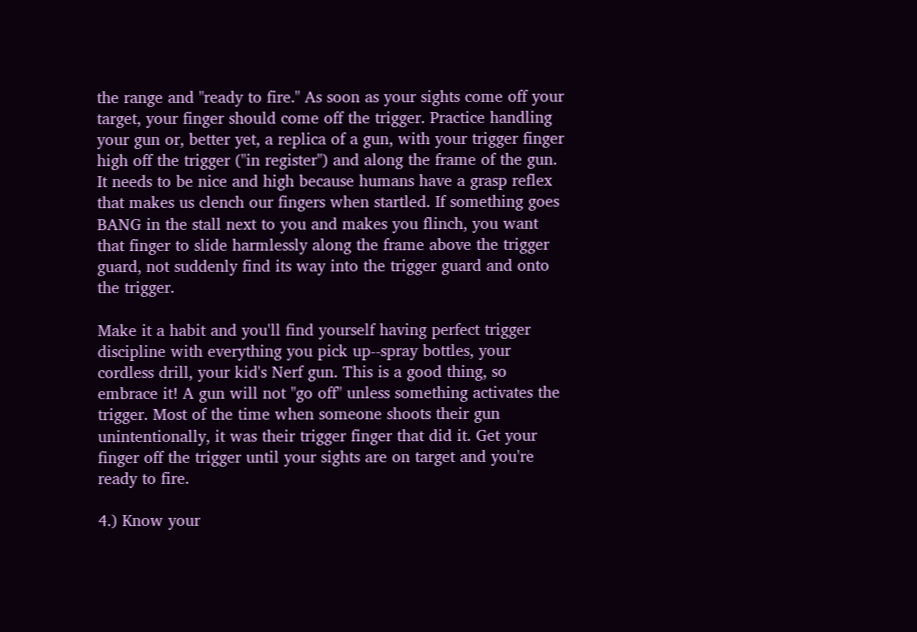the range and "ready to fire." As soon as your sights come off your target, your finger should come off the trigger. Practice handling your gun or, better yet, a replica of a gun, with your trigger finger high off the trigger ("in register") and along the frame of the gun. It needs to be nice and high because humans have a grasp reflex that makes us clench our fingers when startled. If something goes BANG in the stall next to you and makes you flinch, you want that finger to slide harmlessly along the frame above the trigger guard, not suddenly find its way into the trigger guard and onto the trigger.

Make it a habit and you'll find yourself having perfect trigger discipline with everything you pick up--spray bottles, your cordless drill, your kid's Nerf gun. This is a good thing, so embrace it! A gun will not "go off" unless something activates the trigger. Most of the time when someone shoots their gun unintentionally, it was their trigger finger that did it. Get your finger off the trigger until your sights are on target and you're ready to fire.

4.) Know your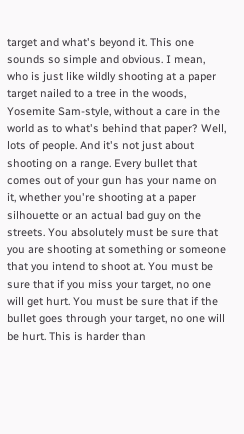target and what's beyond it. This one sounds so simple and obvious. I mean, who is just like wildly shooting at a paper target nailed to a tree in the woods, Yosemite Sam-style, without a care in the world as to what's behind that paper? Well, lots of people. And it's not just about shooting on a range. Every bullet that comes out of your gun has your name on it, whether you're shooting at a paper silhouette or an actual bad guy on the streets. You absolutely must be sure that you are shooting at something or someone that you intend to shoot at. You must be sure that if you miss your target, no one will get hurt. You must be sure that if the bullet goes through your target, no one will be hurt. This is harder than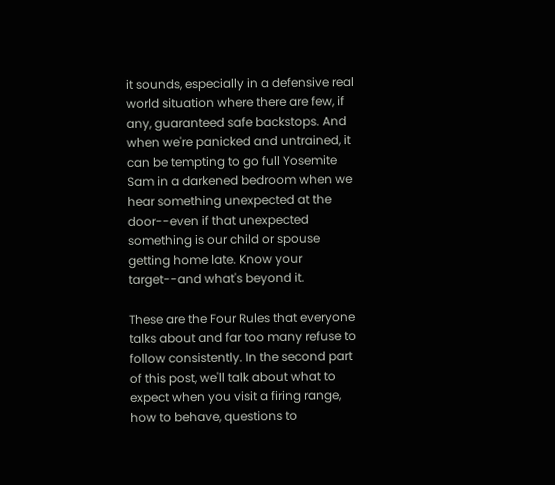it sounds, especially in a defensive real world situation where there are few, if any, guaranteed safe backstops. And when we're panicked and untrained, it can be tempting to go full Yosemite Sam in a darkened bedroom when we hear something unexpected at the door--even if that unexpected something is our child or spouse getting home late. Know your target--and what's beyond it.

These are the Four Rules that everyone talks about and far too many refuse to follow consistently. In the second part of this post, we'll talk about what to expect when you visit a firing range, how to behave, questions to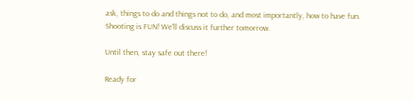ask, things to do and things not to do, and most importantly, how to have fun. Shooting is FUN! We'll discuss it further tomorrow.

Until then, stay safe out there!

Ready for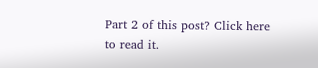Part 2 of this post? Click here to read it.